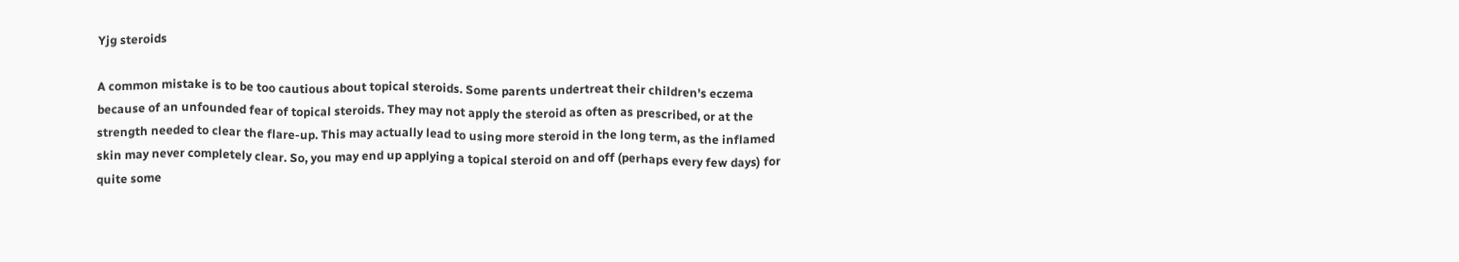Yjg steroids

A common mistake is to be too cautious about topical steroids. Some parents undertreat their children's eczema because of an unfounded fear of topical steroids. They may not apply the steroid as often as prescribed, or at the strength needed to clear the flare-up. This may actually lead to using more steroid in the long term, as the inflamed skin may never completely clear. So, you may end up applying a topical steroid on and off (perhaps every few days) for quite some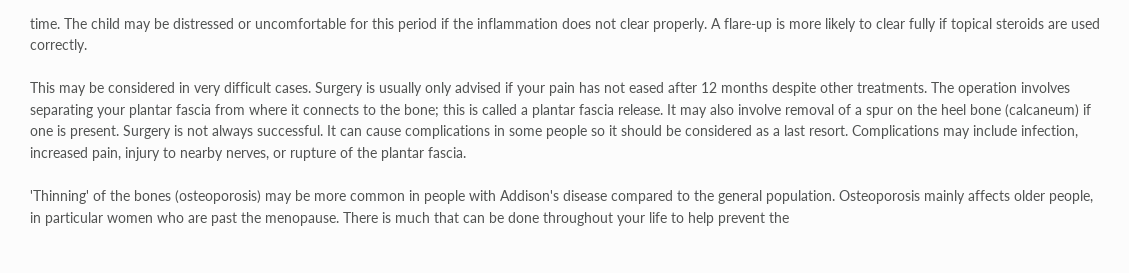time. The child may be distressed or uncomfortable for this period if the inflammation does not clear properly. A flare-up is more likely to clear fully if topical steroids are used correctly.

This may be considered in very difficult cases. Surgery is usually only advised if your pain has not eased after 12 months despite other treatments. The operation involves separating your plantar fascia from where it connects to the bone; this is called a plantar fascia release. It may also involve removal of a spur on the heel bone (calcaneum) if one is present. Surgery is not always successful. It can cause complications in some people so it should be considered as a last resort. Complications may include infection, increased pain, injury to nearby nerves, or rupture of the plantar fascia.

'Thinning' of the bones (osteoporosis) may be more common in people with Addison's disease compared to the general population. Osteoporosis mainly affects older people, in particular women who are past the menopause. There is much that can be done throughout your life to help prevent the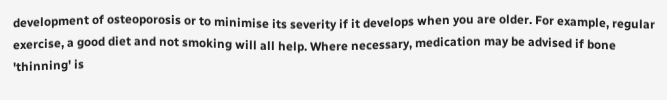development of osteoporosis or to minimise its severity if it develops when you are older. For example, regular exercise, a good diet and not smoking will all help. Where necessary, medication may be advised if bone 'thinning' is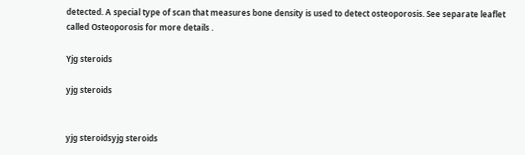detected. A special type of scan that measures bone density is used to detect osteoporosis. See separate leaflet called Osteoporosis for more details .

Yjg steroids

yjg steroids


yjg steroidsyjg steroids